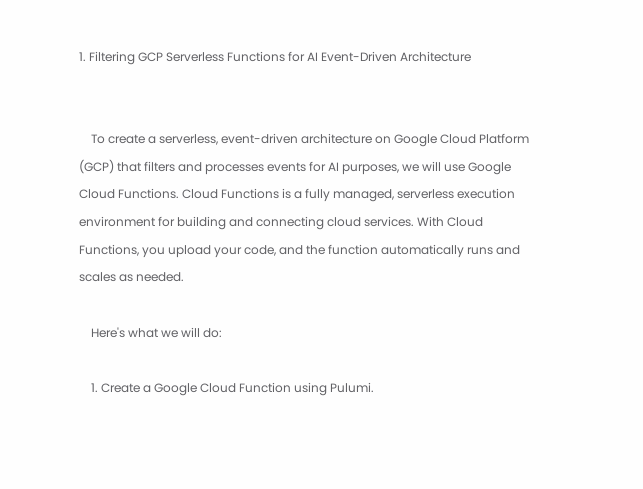1. Filtering GCP Serverless Functions for AI Event-Driven Architecture


    To create a serverless, event-driven architecture on Google Cloud Platform (GCP) that filters and processes events for AI purposes, we will use Google Cloud Functions. Cloud Functions is a fully managed, serverless execution environment for building and connecting cloud services. With Cloud Functions, you upload your code, and the function automatically runs and scales as needed.

    Here's what we will do:

    1. Create a Google Cloud Function using Pulumi.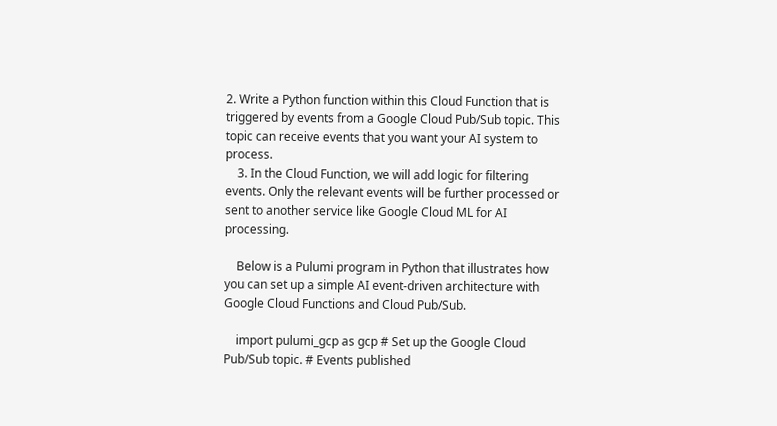2. Write a Python function within this Cloud Function that is triggered by events from a Google Cloud Pub/Sub topic. This topic can receive events that you want your AI system to process.
    3. In the Cloud Function, we will add logic for filtering events. Only the relevant events will be further processed or sent to another service like Google Cloud ML for AI processing.

    Below is a Pulumi program in Python that illustrates how you can set up a simple AI event-driven architecture with Google Cloud Functions and Cloud Pub/Sub.

    import pulumi_gcp as gcp # Set up the Google Cloud Pub/Sub topic. # Events published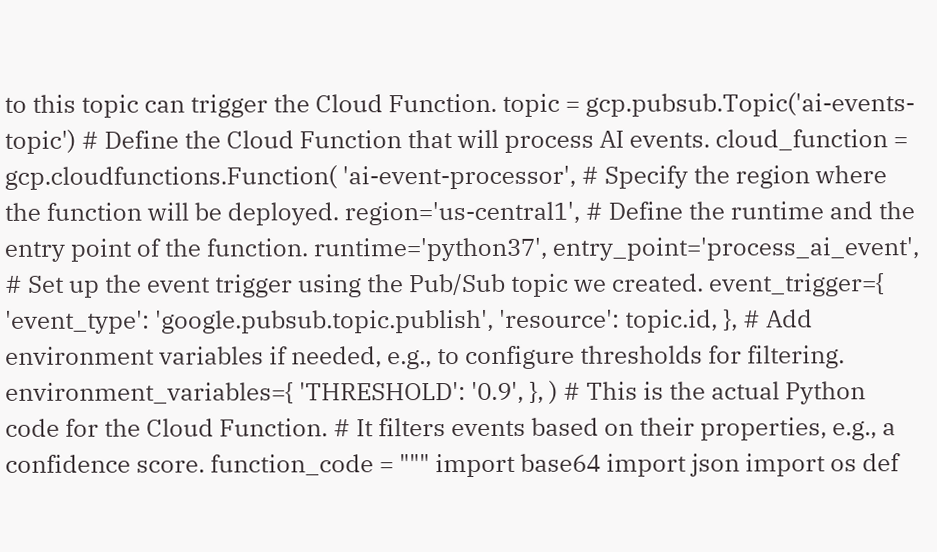to this topic can trigger the Cloud Function. topic = gcp.pubsub.Topic('ai-events-topic') # Define the Cloud Function that will process AI events. cloud_function = gcp.cloudfunctions.Function( 'ai-event-processor', # Specify the region where the function will be deployed. region='us-central1', # Define the runtime and the entry point of the function. runtime='python37', entry_point='process_ai_event', # Set up the event trigger using the Pub/Sub topic we created. event_trigger={ 'event_type': 'google.pubsub.topic.publish', 'resource': topic.id, }, # Add environment variables if needed, e.g., to configure thresholds for filtering. environment_variables={ 'THRESHOLD': '0.9', }, ) # This is the actual Python code for the Cloud Function. # It filters events based on their properties, e.g., a confidence score. function_code = """ import base64 import json import os def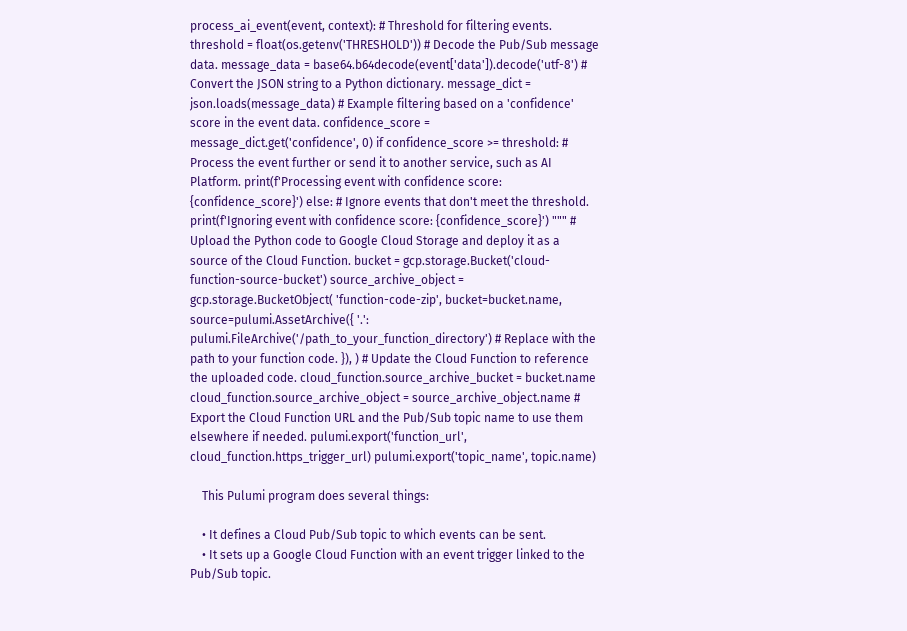process_ai_event(event, context): # Threshold for filtering events. threshold = float(os.getenv('THRESHOLD')) # Decode the Pub/Sub message data. message_data = base64.b64decode(event['data']).decode('utf-8') # Convert the JSON string to a Python dictionary. message_dict = json.loads(message_data) # Example filtering based on a 'confidence' score in the event data. confidence_score = message_dict.get('confidence', 0) if confidence_score >= threshold: # Process the event further or send it to another service, such as AI Platform. print(f'Processing event with confidence score: {confidence_score}') else: # Ignore events that don't meet the threshold. print(f'Ignoring event with confidence score: {confidence_score}') """ # Upload the Python code to Google Cloud Storage and deploy it as a source of the Cloud Function. bucket = gcp.storage.Bucket('cloud-function-source-bucket') source_archive_object = gcp.storage.BucketObject( 'function-code-zip', bucket=bucket.name, source=pulumi.AssetArchive({ '.': pulumi.FileArchive('/path_to_your_function_directory') # Replace with the path to your function code. }), ) # Update the Cloud Function to reference the uploaded code. cloud_function.source_archive_bucket = bucket.name cloud_function.source_archive_object = source_archive_object.name # Export the Cloud Function URL and the Pub/Sub topic name to use them elsewhere if needed. pulumi.export('function_url', cloud_function.https_trigger_url) pulumi.export('topic_name', topic.name)

    This Pulumi program does several things:

    • It defines a Cloud Pub/Sub topic to which events can be sent.
    • It sets up a Google Cloud Function with an event trigger linked to the Pub/Sub topic.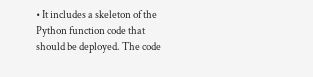• It includes a skeleton of the Python function code that should be deployed. The code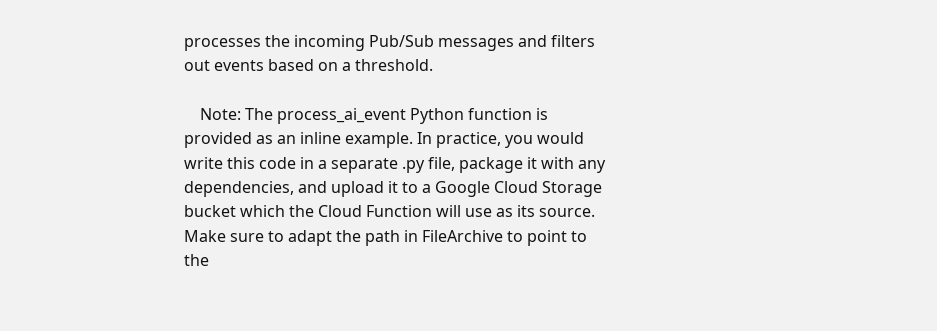processes the incoming Pub/Sub messages and filters out events based on a threshold.

    Note: The process_ai_event Python function is provided as an inline example. In practice, you would write this code in a separate .py file, package it with any dependencies, and upload it to a Google Cloud Storage bucket which the Cloud Function will use as its source. Make sure to adapt the path in FileArchive to point to the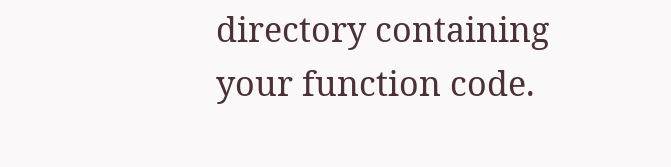directory containing your function code.